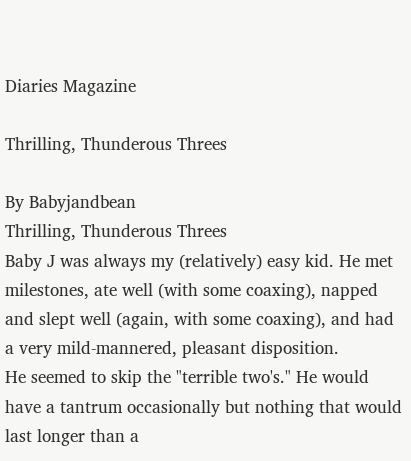Diaries Magazine

Thrilling, Thunderous Threes

By Babyjandbean
Thrilling, Thunderous Threes
Baby J was always my (relatively) easy kid. He met milestones, ate well (with some coaxing), napped and slept well (again, with some coaxing), and had a very mild-mannered, pleasant disposition.
He seemed to skip the "terrible two's." He would have a tantrum occasionally but nothing that would last longer than a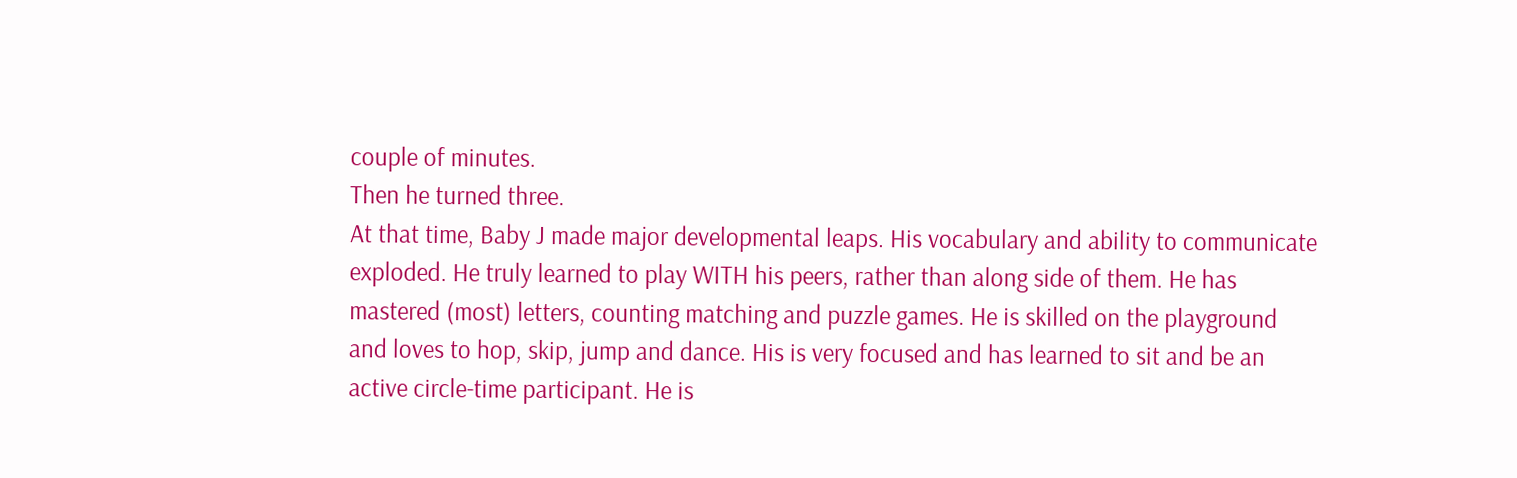couple of minutes.
Then he turned three.
At that time, Baby J made major developmental leaps. His vocabulary and ability to communicate exploded. He truly learned to play WITH his peers, rather than along side of them. He has mastered (most) letters, counting matching and puzzle games. He is skilled on the playground and loves to hop, skip, jump and dance. His is very focused and has learned to sit and be an active circle-time participant. He is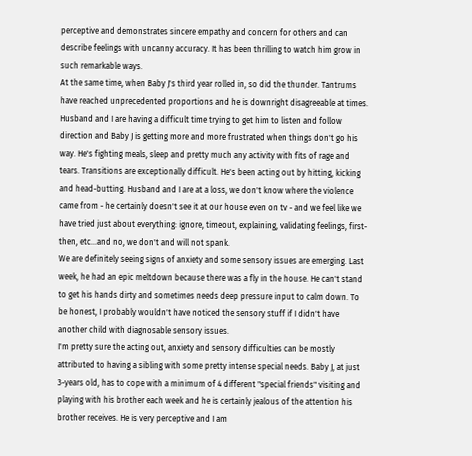perceptive and demonstrates sincere empathy and concern for others and can describe feelings with uncanny accuracy. It has been thrilling to watch him grow in such remarkable ways.
At the same time, when Baby J's third year rolled in, so did the thunder. Tantrums have reached unprecedented proportions and he is downright disagreeable at times. Husband and I are having a difficult time trying to get him to listen and follow direction and Baby J is getting more and more frustrated when things don't go his way. He's fighting meals, sleep and pretty much any activity with fits of rage and tears. Transitions are exceptionally difficult. He's been acting out by hitting, kicking and head-butting. Husband and I are at a loss, we don't know where the violence came from - he certainly doesn't see it at our house even on tv - and we feel like we have tried just about everything: ignore, timeout, explaining, validating feelings, first-then, etc...and no, we don't and will not spank.
We are definitely seeing signs of anxiety and some sensory issues are emerging. Last week, he had an epic meltdown because there was a fly in the house. He can't stand to get his hands dirty and sometimes needs deep pressure input to calm down. To be honest, I probably wouldn't have noticed the sensory stuff if I didn't have another child with diagnosable sensory issues.
I'm pretty sure the acting out, anxiety and sensory difficulties can be mostly attributed to having a sibling with some pretty intense special needs. Baby J, at just 3-years old, has to cope with a minimum of 4 different "special friends" visiting and playing with his brother each week and he is certainly jealous of the attention his brother receives. He is very perceptive and I am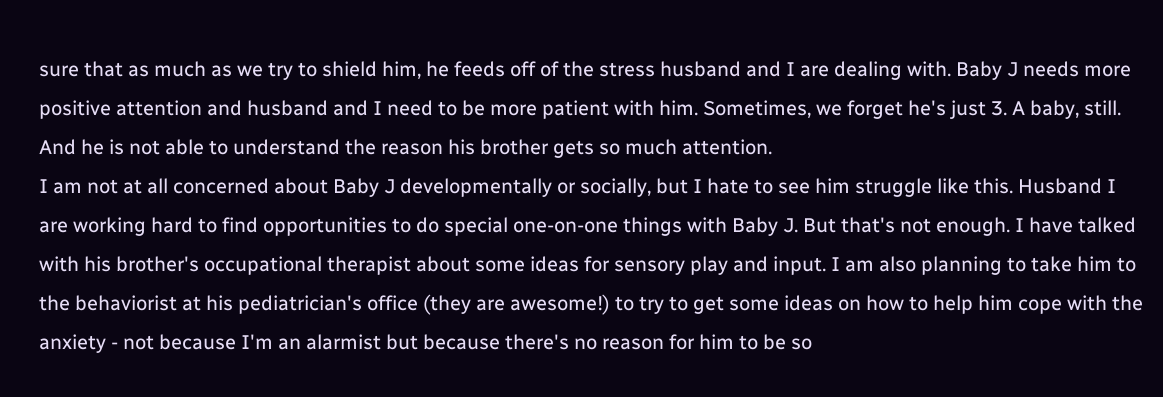sure that as much as we try to shield him, he feeds off of the stress husband and I are dealing with. Baby J needs more positive attention and husband and I need to be more patient with him. Sometimes, we forget he's just 3. A baby, still. And he is not able to understand the reason his brother gets so much attention.
I am not at all concerned about Baby J developmentally or socially, but I hate to see him struggle like this. Husband I are working hard to find opportunities to do special one-on-one things with Baby J. But that's not enough. I have talked with his brother's occupational therapist about some ideas for sensory play and input. I am also planning to take him to the behaviorist at his pediatrician's office (they are awesome!) to try to get some ideas on how to help him cope with the anxiety - not because I'm an alarmist but because there's no reason for him to be so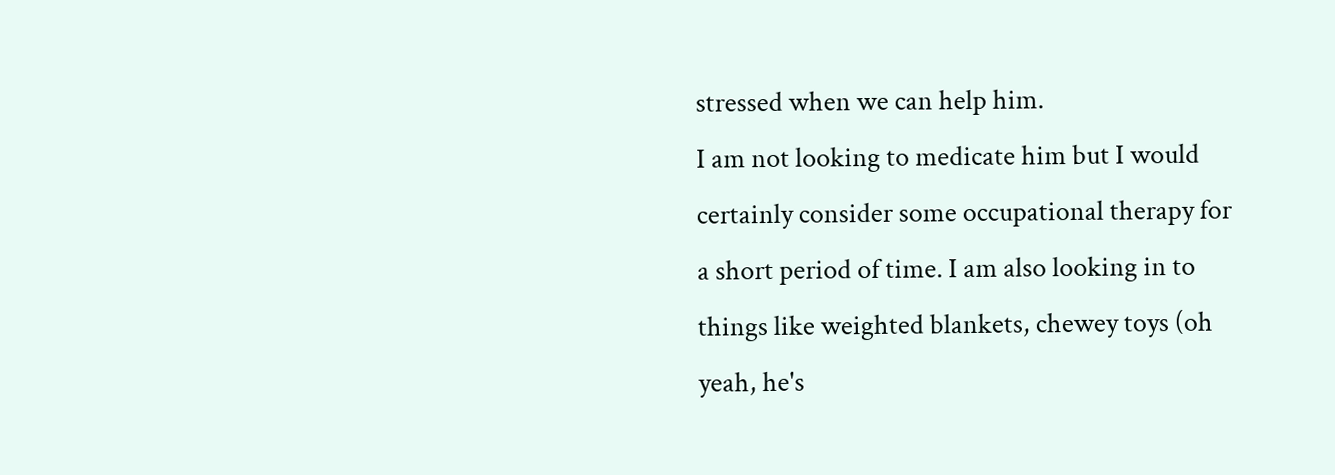stressed when we can help him.
I am not looking to medicate him but I would certainly consider some occupational therapy for a short period of time. I am also looking in to things like weighted blankets, chewey toys (oh yeah, he's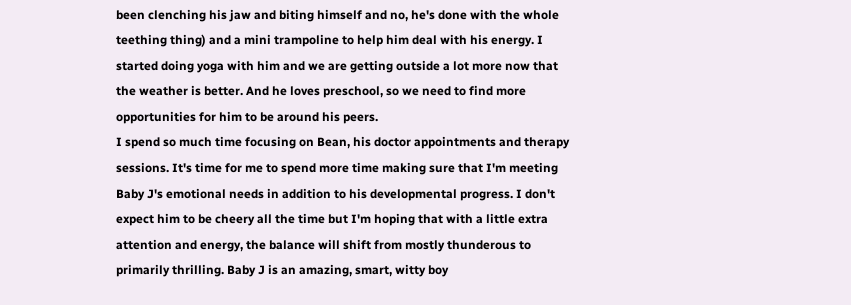been clenching his jaw and biting himself and no, he's done with the whole teething thing) and a mini trampoline to help him deal with his energy. I started doing yoga with him and we are getting outside a lot more now that the weather is better. And he loves preschool, so we need to find more opportunities for him to be around his peers.
I spend so much time focusing on Bean, his doctor appointments and therapy sessions. It's time for me to spend more time making sure that I'm meeting Baby J's emotional needs in addition to his developmental progress. I don't expect him to be cheery all the time but I'm hoping that with a little extra attention and energy, the balance will shift from mostly thunderous to primarily thrilling. Baby J is an amazing, smart, witty boy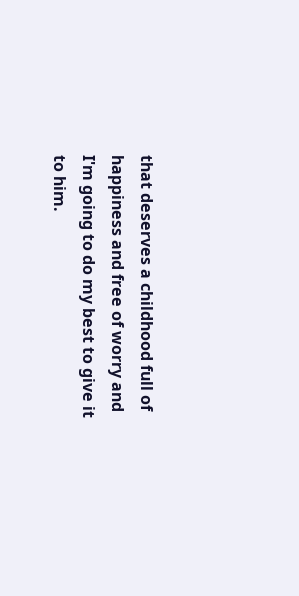that deserves a childhood full of happiness and free of worry and I'm going to do my best to give it to him.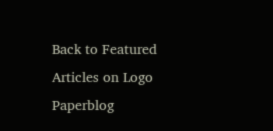Back to Featured Articles on Logo Paperblog